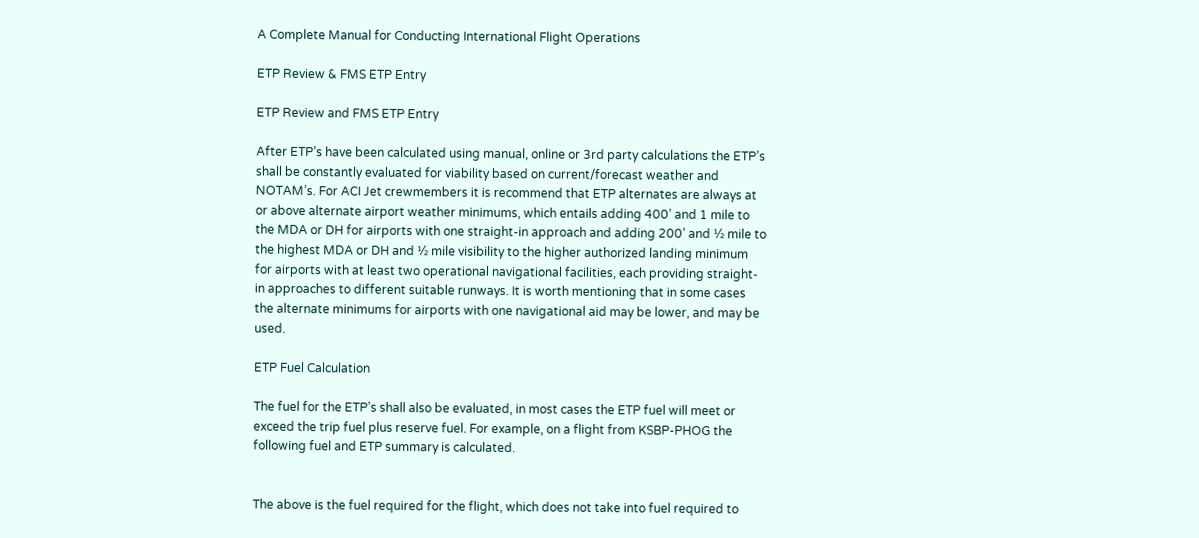A Complete Manual for Conducting International Flight Operations

ETP Review & FMS ETP Entry

ETP Review and FMS ETP Entry

After ETP’s have been calculated using manual, online or 3rd party calculations the ETP’s shall be constantly evaluated for viability based on current/forecast weather and NOTAM’s. For ACI Jet crewmembers it is recommend that ETP alternates are always at or above alternate airport weather minimums, which entails adding 400’ and 1 mile to the MDA or DH for airports with one straight-in approach and adding 200’ and ½ mile to the highest MDA or DH and ½ mile visibility to the higher authorized landing minimum for airports with at least two operational navigational facilities, each providing straight-in approaches to different suitable runways. It is worth mentioning that in some cases the alternate minimums for airports with one navigational aid may be lower, and may be used.

ETP Fuel Calculation

The fuel for the ETP’s shall also be evaluated, in most cases the ETP fuel will meet or exceed the trip fuel plus reserve fuel. For example, on a flight from KSBP-PHOG the following fuel and ETP summary is calculated.


The above is the fuel required for the flight, which does not take into fuel required to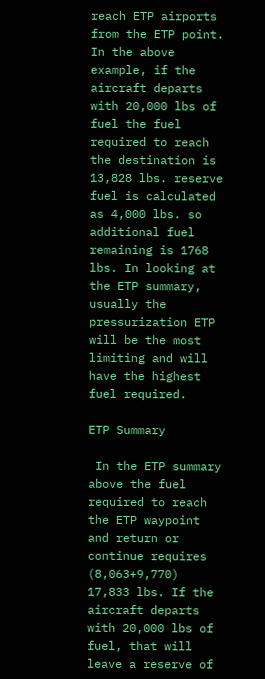reach ETP airports from the ETP point. In the above example, if the aircraft departs with 20,000 lbs of fuel the fuel required to reach the destination is 13,828 lbs. reserve fuel is calculated as 4,000 lbs. so additional fuel remaining is 1768 lbs. In looking at the ETP summary, usually the pressurization ETP will be the most limiting and will have the highest fuel required.

ETP Summary

 In the ETP summary above the fuel required to reach the ETP waypoint and return or continue requires (8,063+9,770) 17,833 lbs. If the aircraft departs with 20,000 lbs of fuel, that will leave a reserve of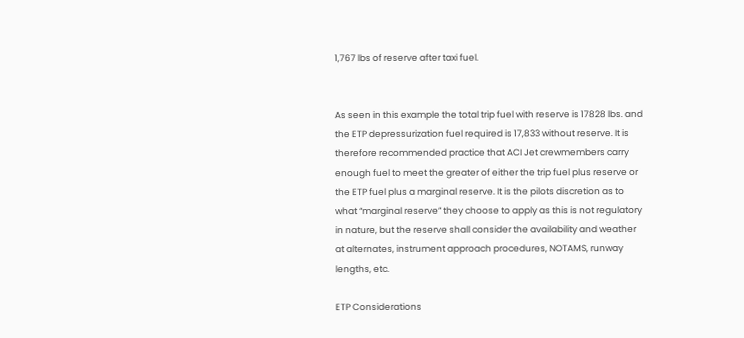1,767 lbs of reserve after taxi fuel.


As seen in this example the total trip fuel with reserve is 17828 lbs. and the ETP depressurization fuel required is 17,833 without reserve. It is therefore recommended practice that ACI Jet crewmembers carry enough fuel to meet the greater of either the trip fuel plus reserve or the ETP fuel plus a marginal reserve. It is the pilots discretion as to what “marginal reserve” they choose to apply as this is not regulatory in nature, but the reserve shall consider the availability and weather at alternates, instrument approach procedures, NOTAMS, runway lengths, etc.

ETP Considerations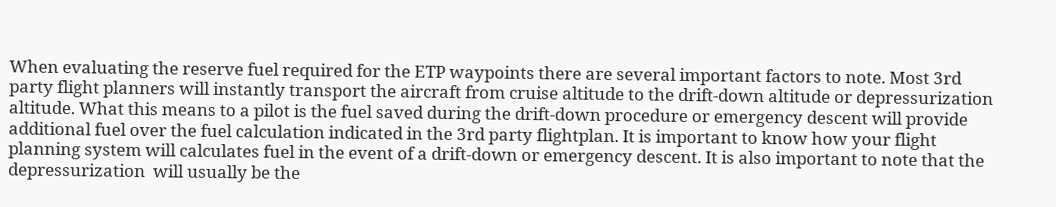When evaluating the reserve fuel required for the ETP waypoints there are several important factors to note. Most 3rd party flight planners will instantly transport the aircraft from cruise altitude to the drift-down altitude or depressurization altitude. What this means to a pilot is the fuel saved during the drift-down procedure or emergency descent will provide additional fuel over the fuel calculation indicated in the 3rd party flightplan. It is important to know how your flight planning system will calculates fuel in the event of a drift-down or emergency descent. It is also important to note that the depressurization  will usually be the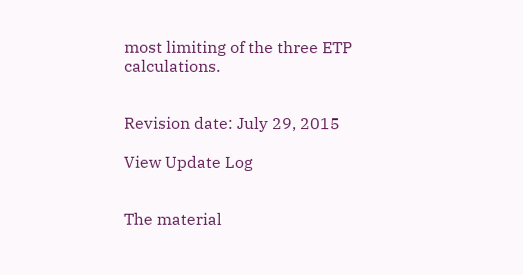most limiting of the three ETP calculations.


Revision date: July 29, 2015

View Update Log


The material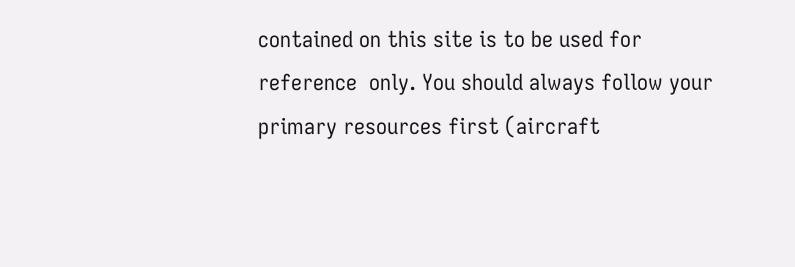contained on this site is to be used for reference  only. You should always follow your primary resources first (aircraft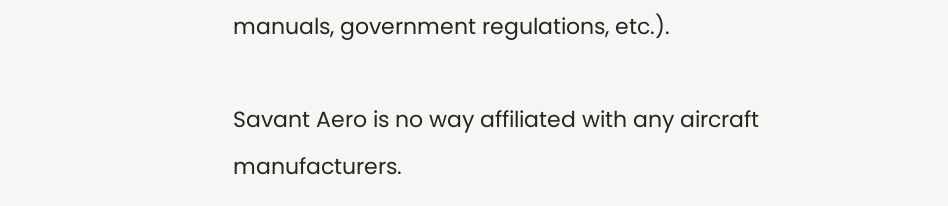manuals, government regulations, etc.).

Savant Aero is no way affiliated with any aircraft manufacturers.